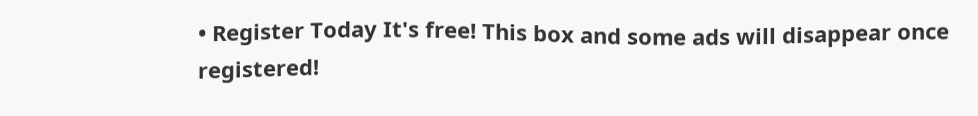• Register Today It's free! This box and some ads will disappear once registered!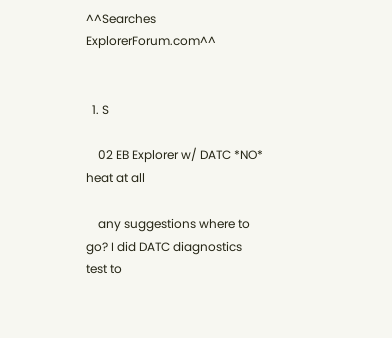^^Searches ExplorerForum.com^^


  1. S

    02 EB Explorer w/ DATC *NO* heat at all

    any suggestions where to go? I did DATC diagnostics test to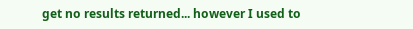get no results returned... however I used to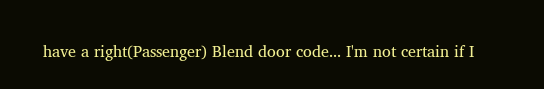have a right(Passenger) Blend door code... I'm not certain if I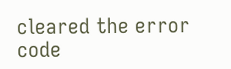cleared the error code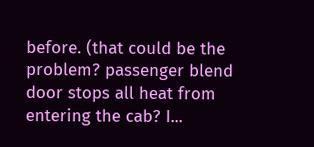before. (that could be the problem? passenger blend door stops all heat from entering the cab? I...